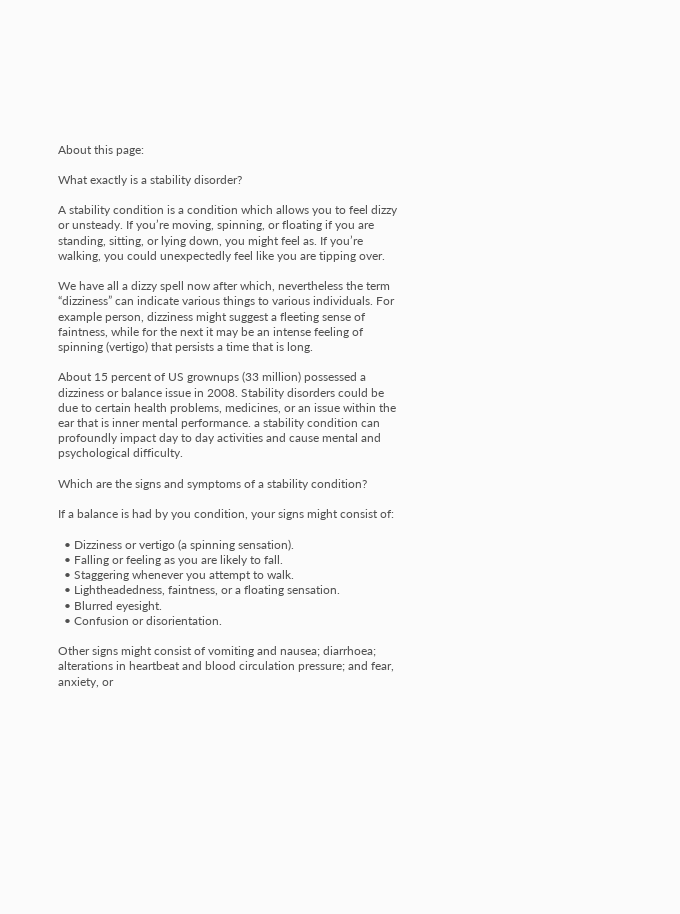About this page:

What exactly is a stability disorder?

A stability condition is a condition which allows you to feel dizzy or unsteady. If you’re moving, spinning, or floating if you are standing, sitting, or lying down, you might feel as. If you’re walking, you could unexpectedly feel like you are tipping over.

We have all a dizzy spell now after which, nevertheless the term “dizziness” can indicate various things to various individuals. For example person, dizziness might suggest a fleeting sense of faintness, while for the next it may be an intense feeling of spinning (vertigo) that persists a time that is long.

About 15 percent of US grownups (33 million) possessed a dizziness or balance issue in 2008. Stability disorders could be due to certain health problems, medicines, or an issue within the ear that is inner mental performance. a stability condition can profoundly impact day to day activities and cause mental and psychological difficulty.

Which are the signs and symptoms of a stability condition?

If a balance is had by you condition, your signs might consist of:

  • Dizziness or vertigo (a spinning sensation).
  • Falling or feeling as you are likely to fall.
  • Staggering whenever you attempt to walk.
  • Lightheadedness, faintness, or a floating sensation.
  • Blurred eyesight.
  • Confusion or disorientation.

Other signs might consist of vomiting and nausea; diarrhoea; alterations in heartbeat and blood circulation pressure; and fear, anxiety, or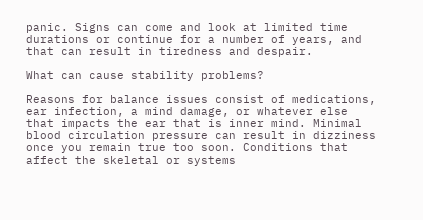panic. Signs can come and look at limited time durations or continue for a number of years, and that can result in tiredness and despair.

What can cause stability problems?

Reasons for balance issues consist of medications, ear infection, a mind damage, or whatever else that impacts the ear that is inner mind. Minimal blood circulation pressure can result in dizziness once you remain true too soon. Conditions that affect the skeletal or systems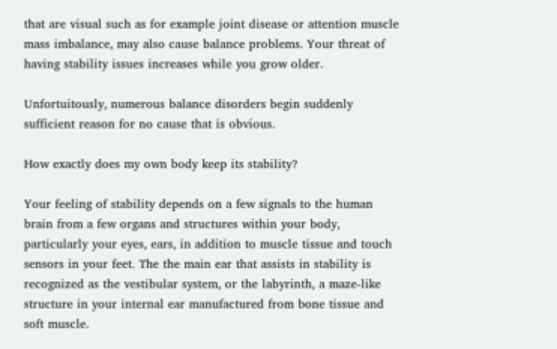that are visual such as for example joint disease or attention muscle mass imbalance, may also cause balance problems. Your threat of having stability issues increases while you grow older.

Unfortuitously, numerous balance disorders begin suddenly sufficient reason for no cause that is obvious.

How exactly does my own body keep its stability?

Your feeling of stability depends on a few signals to the human brain from a few organs and structures within your body, particularly your eyes, ears, in addition to muscle tissue and touch sensors in your feet. The the main ear that assists in stability is recognized as the vestibular system, or the labyrinth, a maze-like structure in your internal ear manufactured from bone tissue and soft muscle.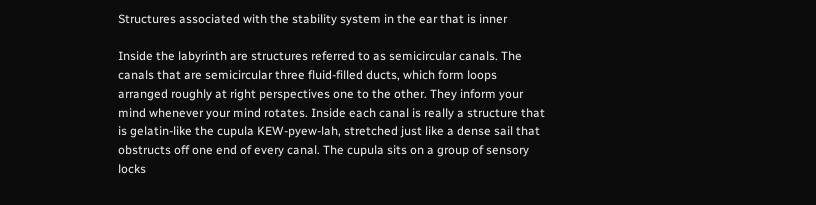Structures associated with the stability system in the ear that is inner

Inside the labyrinth are structures referred to as semicircular canals. The canals that are semicircular three fluid-filled ducts, which form loops arranged roughly at right perspectives one to the other. They inform your mind whenever your mind rotates. Inside each canal is really a structure that is gelatin-like the cupula KEW-pyew-lah, stretched just like a dense sail that obstructs off one end of every canal. The cupula sits on a group of sensory locks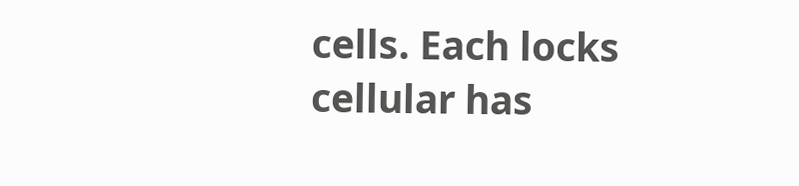cells. Each locks cellular has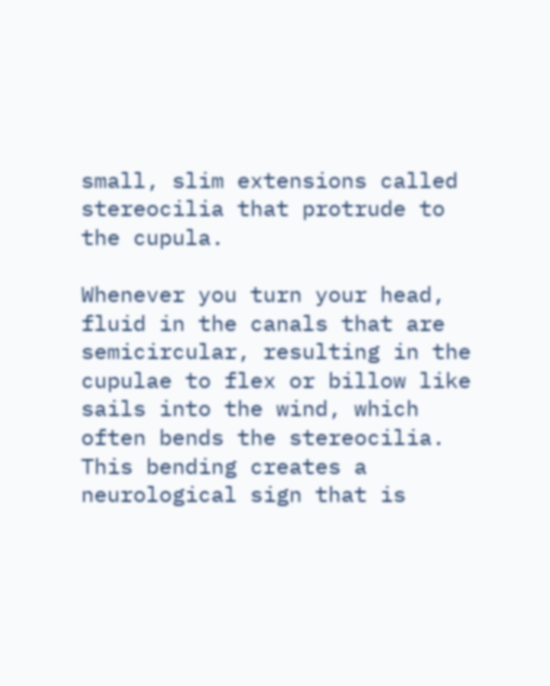small, slim extensions called stereocilia that protrude to the cupula.

Whenever you turn your head, fluid in the canals that are semicircular, resulting in the cupulae to flex or billow like sails into the wind, which often bends the stereocilia. This bending creates a neurological sign that is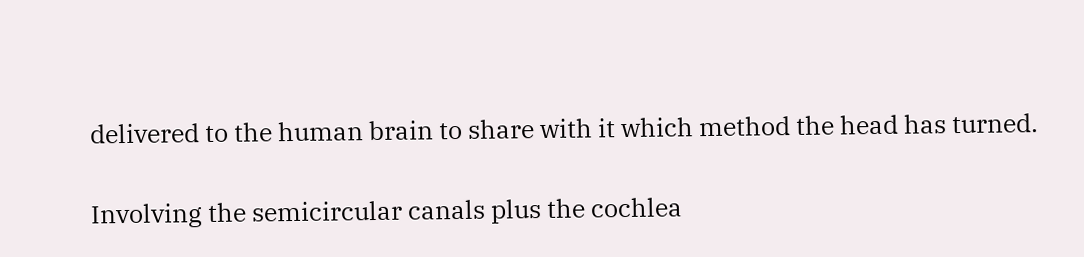delivered to the human brain to share with it which method the head has turned.

Involving the semicircular canals plus the cochlea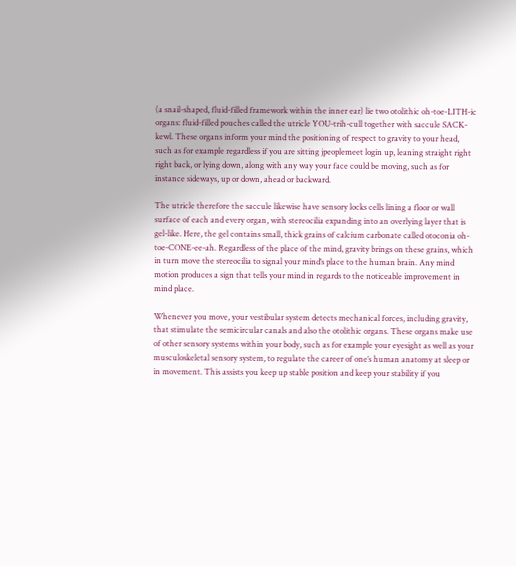(a snail-shaped, fluid-filled framework within the inner ear) lie two otolithic oh-toe-LITH-ic organs: fluid-filled pouches called the utricle YOU-trih-cull together with saccule SACK-kewl. These organs inform your mind the positioning of respect to gravity to your head, such as for example regardless if you are sitting jpeoplemeet login up, leaning straight right right back, or lying down, along with any way your face could be moving, such as for instance sideways, up or down, ahead or backward.

The utricle therefore the saccule likewise have sensory locks cells lining a floor or wall surface of each and every organ, with stereocilia expanding into an overlying layer that is gel-like. Here, the gel contains small, thick grains of calcium carbonate called otoconia oh-toe-CONE-ee-ah. Regardless of the place of the mind, gravity brings on these grains, which in turn move the stereocilia to signal your mind’s place to the human brain. Any mind motion produces a sign that tells your mind in regards to the noticeable improvement in mind place.

Whenever you move, your vestibular system detects mechanical forces, including gravity, that stimulate the semicircular canals and also the otolithic organs. These organs make use of other sensory systems within your body, such as for example your eyesight as well as your musculoskeletal sensory system, to regulate the career of one’s human anatomy at sleep or in movement. This assists you keep up stable position and keep your stability if you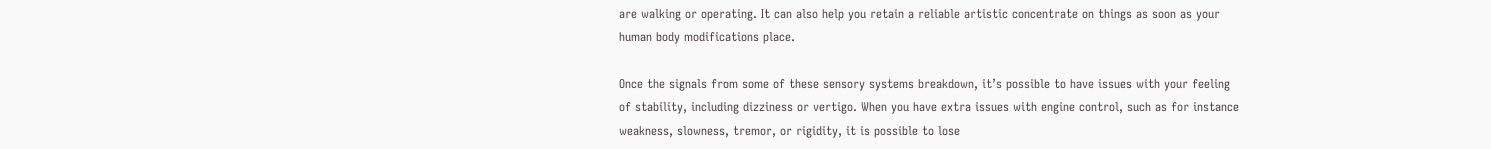are walking or operating. It can also help you retain a reliable artistic concentrate on things as soon as your human body modifications place.

Once the signals from some of these sensory systems breakdown, it’s possible to have issues with your feeling of stability, including dizziness or vertigo. When you have extra issues with engine control, such as for instance weakness, slowness, tremor, or rigidity, it is possible to lose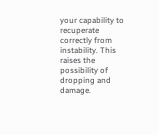your capability to recuperate correctly from instability. This raises the possibility of dropping and damage.